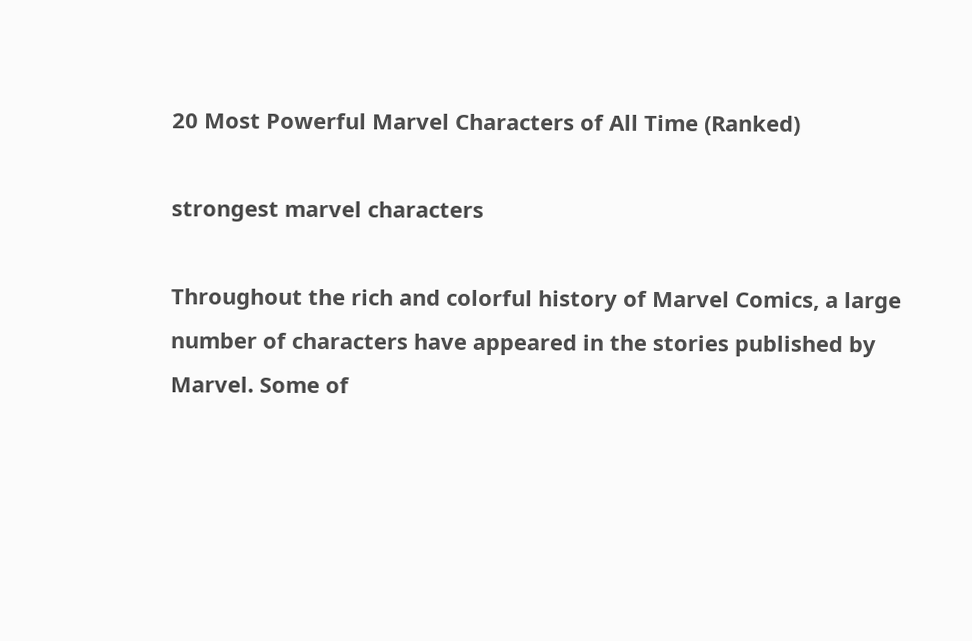20 Most Powerful Marvel Characters of All Time (Ranked)

strongest marvel characters

Throughout the rich and colorful history of Marvel Comics, a large number of characters have appeared in the stories published by Marvel. Some of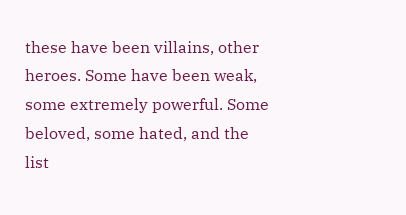these have been villains, other heroes. Some have been weak, some extremely powerful. Some beloved, some hated, and the list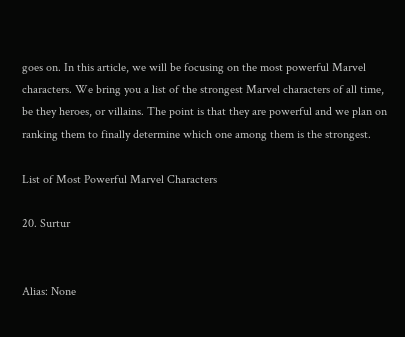goes on. In this article, we will be focusing on the most powerful Marvel characters. We bring you a list of the strongest Marvel characters of all time, be they heroes, or villains. The point is that they are powerful and we plan on ranking them to finally determine which one among them is the strongest.

List of Most Powerful Marvel Characters

20. Surtur


Alias: None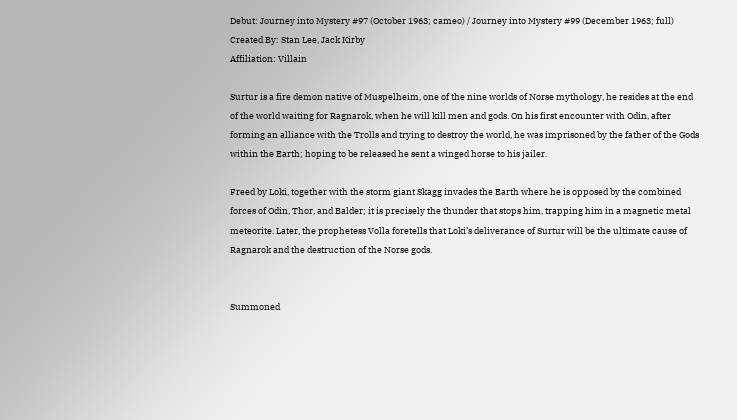Debut: Journey into Mystery #97 (October 1963; cameo) / Journey into Mystery #99 (December 1963; full)
Created By: Stan Lee, Jack Kirby
Affiliation: Villain

Surtur is a fire demon native of Muspelheim, one of the nine worlds of Norse mythology, he resides at the end of the world waiting for Ragnarok, when he will kill men and gods. On his first encounter with Odin, after forming an alliance with the Trolls and trying to destroy the world, he was imprisoned by the father of the Gods within the Earth; hoping to be released he sent a winged horse to his jailer.

Freed by Loki, together with the storm giant Skagg invades the Earth where he is opposed by the combined forces of Odin, Thor, and Balder; it is precisely the thunder that stops him, trapping him in a magnetic metal meteorite. Later, the prophetess Volla foretells that Loki’s deliverance of Surtur will be the ultimate cause of Ragnarok and the destruction of the Norse gods.


Summoned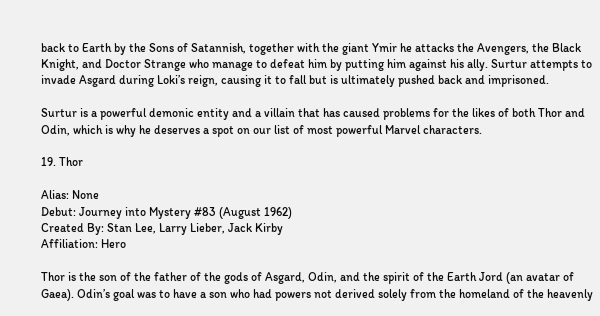back to Earth by the Sons of Satannish, together with the giant Ymir he attacks the Avengers, the Black Knight, and Doctor Strange who manage to defeat him by putting him against his ally. Surtur attempts to invade Asgard during Loki’s reign, causing it to fall but is ultimately pushed back and imprisoned.

Surtur is a powerful demonic entity and a villain that has caused problems for the likes of both Thor and Odin, which is why he deserves a spot on our list of most powerful Marvel characters.

19. Thor

Alias: None
Debut: Journey into Mystery #83 (August 1962)
Created By: Stan Lee, Larry Lieber, Jack Kirby
Affiliation: Hero

Thor is the son of the father of the gods of Asgard, Odin, and the spirit of the Earth Jord (an avatar of Gaea). Odin’s goal was to have a son who had powers not derived solely from the homeland of the heavenly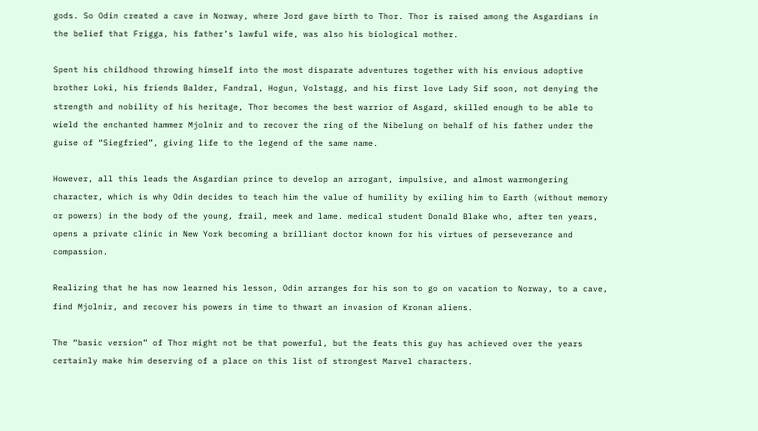gods. So Odin created a cave in Norway, where Jord gave birth to Thor. Thor is raised among the Asgardians in the belief that Frigga, his father’s lawful wife, was also his biological mother.

Spent his childhood throwing himself into the most disparate adventures together with his envious adoptive brother Loki, his friends Balder, Fandral, Hogun, Volstagg, and his first love Lady Sif soon, not denying the strength and nobility of his heritage, Thor becomes the best warrior of Asgard, skilled enough to be able to wield the enchanted hammer Mjolnir and to recover the ring of the Nibelung on behalf of his father under the guise of “Siegfried”, giving life to the legend of the same name.

However, all this leads the Asgardian prince to develop an arrogant, impulsive, and almost warmongering character, which is why Odin decides to teach him the value of humility by exiling him to Earth (without memory or powers) in the body of the young, frail, meek and lame. medical student Donald Blake who, after ten years, opens a private clinic in New York becoming a brilliant doctor known for his virtues of perseverance and compassion.

Realizing that he has now learned his lesson, Odin arranges for his son to go on vacation to Norway, to a cave, find Mjolnir, and recover his powers in time to thwart an invasion of Kronan aliens.

The “basic version” of Thor might not be that powerful, but the feats this guy has achieved over the years certainly make him deserving of a place on this list of strongest Marvel characters.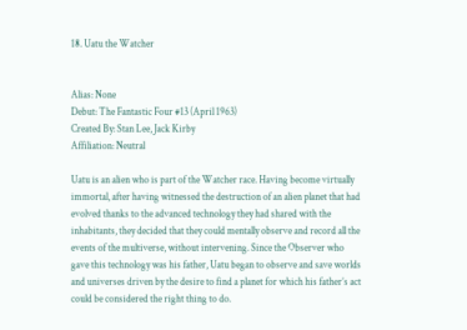18. Uatu the Watcher


Alias: None
Debut: The Fantastic Four #13 (April 1963)
Created By: Stan Lee, Jack Kirby
Affiliation: Neutral

Uatu is an alien who is part of the Watcher race. Having become virtually immortal, after having witnessed the destruction of an alien planet that had evolved thanks to the advanced technology they had shared with the inhabitants, they decided that they could mentally observe and record all the events of the multiverse, without intervening. Since the Observer who gave this technology was his father, Uatu began to observe and save worlds and universes driven by the desire to find a planet for which his father’s act could be considered the right thing to do.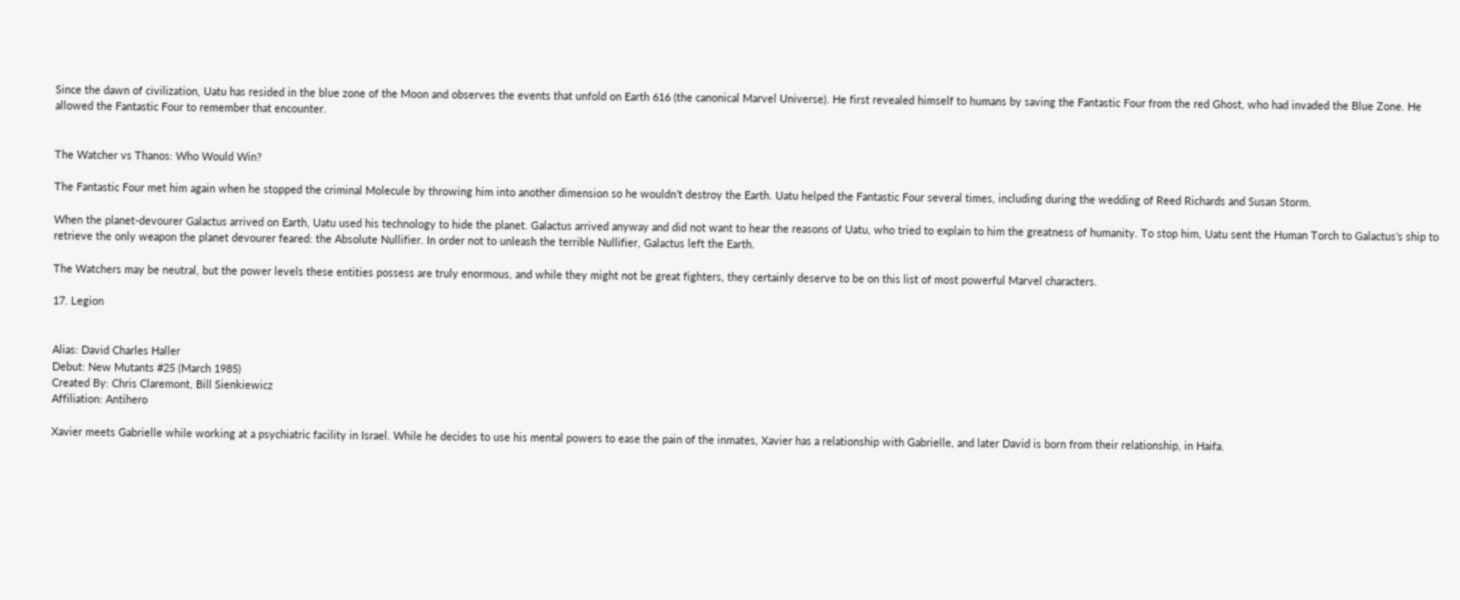Since the dawn of civilization, Uatu has resided in the blue zone of the Moon and observes the events that unfold on Earth 616 (the canonical Marvel Universe). He first revealed himself to humans by saving the Fantastic Four from the red Ghost, who had invaded the Blue Zone. He allowed the Fantastic Four to remember that encounter.


The Watcher vs Thanos: Who Would Win?

The Fantastic Four met him again when he stopped the criminal Molecule by throwing him into another dimension so he wouldn’t destroy the Earth. Uatu helped the Fantastic Four several times, including during the wedding of Reed Richards and Susan Storm.

When the planet-devourer Galactus arrived on Earth, Uatu used his technology to hide the planet. Galactus arrived anyway and did not want to hear the reasons of Uatu, who tried to explain to him the greatness of humanity. To stop him, Uatu sent the Human Torch to Galactus’s ship to retrieve the only weapon the planet devourer feared: the Absolute Nullifier. In order not to unleash the terrible Nullifier, Galactus left the Earth.

The Watchers may be neutral, but the power levels these entities possess are truly enormous, and while they might not be great fighters, they certainly deserve to be on this list of most powerful Marvel characters.

17. Legion


Alias: David Charles Haller
Debut: New Mutants #25 (March 1985)
Created By: Chris Claremont, Bill Sienkiewicz
Affiliation: Antihero

Xavier meets Gabrielle while working at a psychiatric facility in Israel. While he decides to use his mental powers to ease the pain of the inmates, Xavier has a relationship with Gabrielle, and later David is born from their relationship, in Haifa.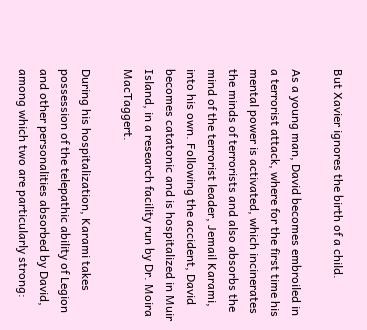But Xavier ignores the birth of a child.

As a young man, David becomes embroiled in a terrorist attack, where for the first time his mental power is activated, which incinerates the minds of terrorists and also absorbs the mind of the terrorist leader, Jemail Karami, into his own. Following the accident, David becomes catatonic and is hospitalized in Muir Island, in a research facility run by Dr. Moira MacTaggert.

During his hospitalization, Karami takes possession of the telepathic ability of Legion and other personalities absorbed by David, among which two are particularly strong: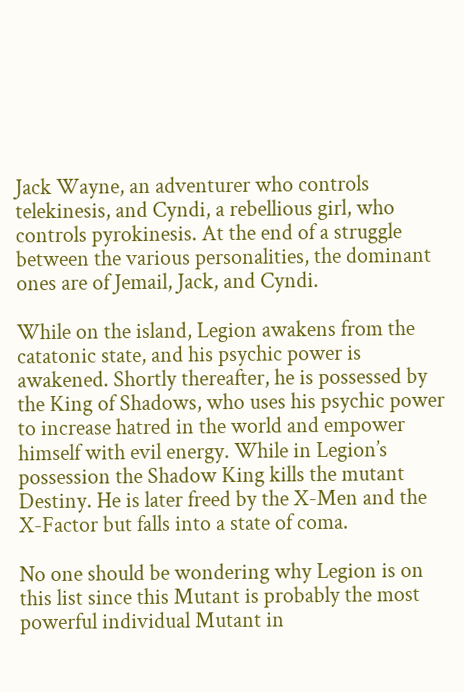Jack Wayne, an adventurer who controls telekinesis, and Cyndi, a rebellious girl, who controls pyrokinesis. At the end of a struggle between the various personalities, the dominant ones are of Jemail, Jack, and Cyndi.

While on the island, Legion awakens from the catatonic state, and his psychic power is awakened. Shortly thereafter, he is possessed by the King of Shadows, who uses his psychic power to increase hatred in the world and empower himself with evil energy. While in Legion’s possession the Shadow King kills the mutant Destiny. He is later freed by the X-Men and the X-Factor but falls into a state of coma.

No one should be wondering why Legion is on this list since this Mutant is probably the most powerful individual Mutant in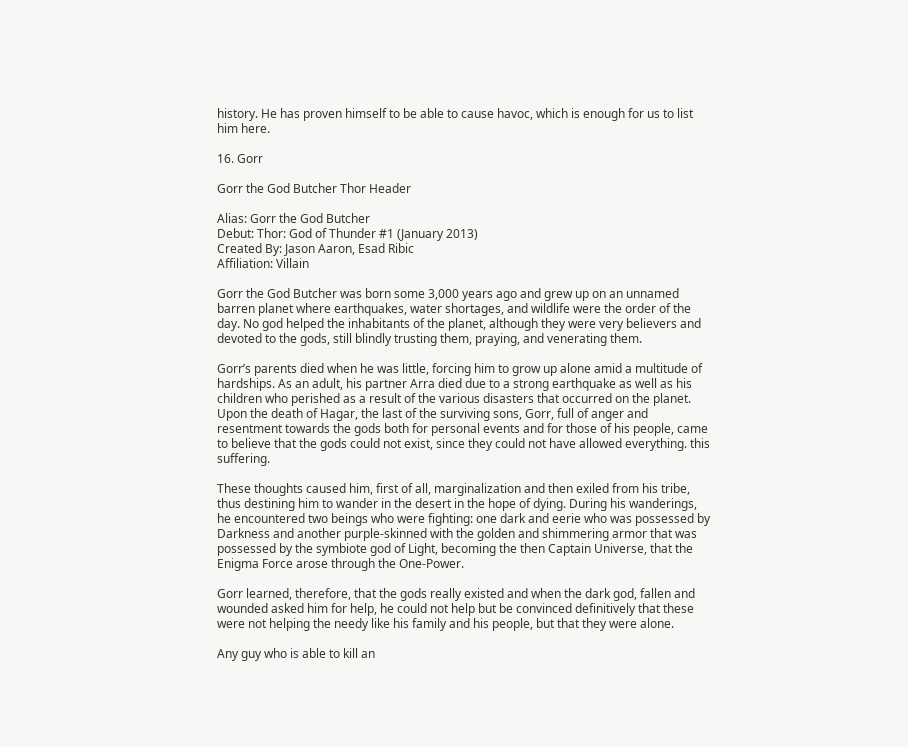history. He has proven himself to be able to cause havoc, which is enough for us to list him here.

16. Gorr

Gorr the God Butcher Thor Header

Alias: Gorr the God Butcher
Debut: Thor: God of Thunder #1 (January 2013)
Created By: Jason Aaron, Esad Ribic
Affiliation: Villain

Gorr the God Butcher was born some 3,000 years ago and grew up on an unnamed barren planet where earthquakes, water shortages, and wildlife were the order of the day. No god helped the inhabitants of the planet, although they were very believers and devoted to the gods, still blindly trusting them, praying, and venerating them.

Gorr’s parents died when he was little, forcing him to grow up alone amid a multitude of hardships. As an adult, his partner Arra died due to a strong earthquake as well as his children who perished as a result of the various disasters that occurred on the planet. Upon the death of Hagar, the last of the surviving sons, Gorr, full of anger and resentment towards the gods both for personal events and for those of his people, came to believe that the gods could not exist, since they could not have allowed everything. this suffering.

These thoughts caused him, first of all, marginalization and then exiled from his tribe, thus destining him to wander in the desert in the hope of dying. During his wanderings, he encountered two beings who were fighting: one dark and eerie who was possessed by Darkness and another purple-skinned with the golden and shimmering armor that was possessed by the symbiote god of Light, becoming the then Captain Universe, that the Enigma Force arose through the One-Power.

Gorr learned, therefore, that the gods really existed and when the dark god, fallen and wounded asked him for help, he could not help but be convinced definitively that these were not helping the needy like his family and his people, but that they were alone.

Any guy who is able to kill an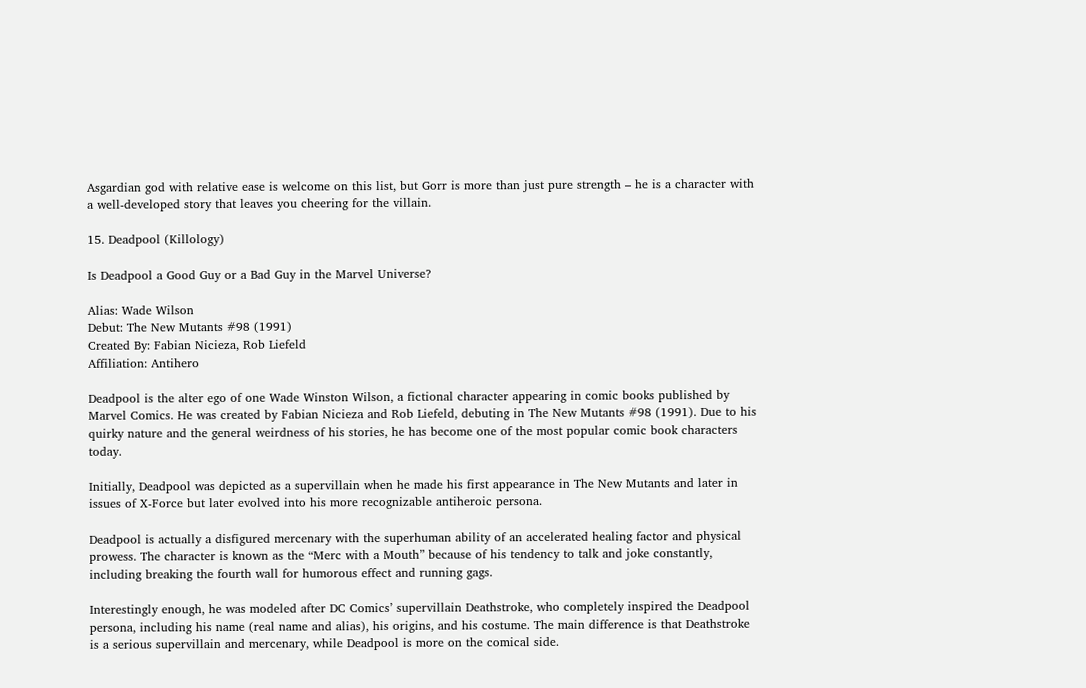Asgardian god with relative ease is welcome on this list, but Gorr is more than just pure strength – he is a character with a well-developed story that leaves you cheering for the villain.

15. Deadpool (Killology)

Is Deadpool a Good Guy or a Bad Guy in the Marvel Universe?

Alias: Wade Wilson
Debut: The New Mutants #98 (1991)
Created By: Fabian Nicieza, Rob Liefeld
Affiliation: Antihero

Deadpool is the alter ego of one Wade Winston Wilson, a fictional character appearing in comic books published by Marvel Comics. He was created by Fabian Nicieza and Rob Liefeld, debuting in The New Mutants #98 (1991). Due to his quirky nature and the general weirdness of his stories, he has become one of the most popular comic book characters today.

Initially, Deadpool was depicted as a supervillain when he made his first appearance in The New Mutants and later in issues of X-Force but later evolved into his more recognizable antiheroic persona.

Deadpool is actually a disfigured mercenary with the superhuman ability of an accelerated healing factor and physical prowess. The character is known as the “Merc with a Mouth” because of his tendency to talk and joke constantly, including breaking the fourth wall for humorous effect and running gags.

Interestingly enough, he was modeled after DC Comics’ supervillain Deathstroke, who completely inspired the Deadpool persona, including his name (real name and alias), his origins, and his costume. The main difference is that Deathstroke is a serious supervillain and mercenary, while Deadpool is more on the comical side.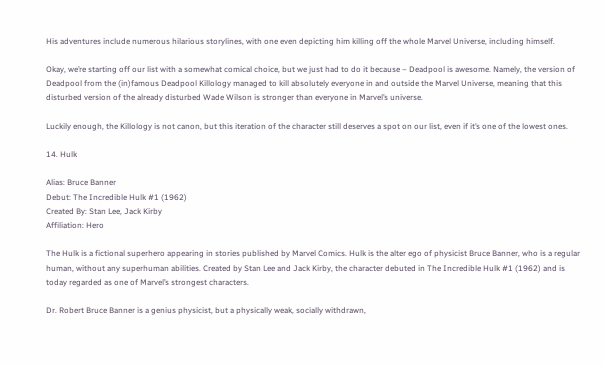His adventures include numerous hilarious storylines, with one even depicting him killing off the whole Marvel Universe, including himself.

Okay, we’re starting off our list with a somewhat comical choice, but we just had to do it because – Deadpool is awesome. Namely, the version of Deadpool from the (in)famous Deadpool Killology managed to kill absolutely everyone in and outside the Marvel Universe, meaning that this disturbed version of the already disturbed Wade Wilson is stronger than everyone in Marvel’s universe.

Luckily enough, the Killology is not canon, but this iteration of the character still deserves a spot on our list, even if it’s one of the lowest ones.

14. Hulk

Alias: Bruce Banner
Debut: The Incredible Hulk #1 (1962)
Created By: Stan Lee, Jack Kirby
Affiliation: Hero

The Hulk is a fictional superhero appearing in stories published by Marvel Comics. Hulk is the alter ego of physicist Bruce Banner, who is a regular human, without any superhuman abilities. Created by Stan Lee and Jack Kirby, the character debuted in The Incredible Hulk #1 (1962) and is today regarded as one of Marvel’s strongest characters.

Dr. Robert Bruce Banner is a genius physicist, but a physically weak, socially withdrawn,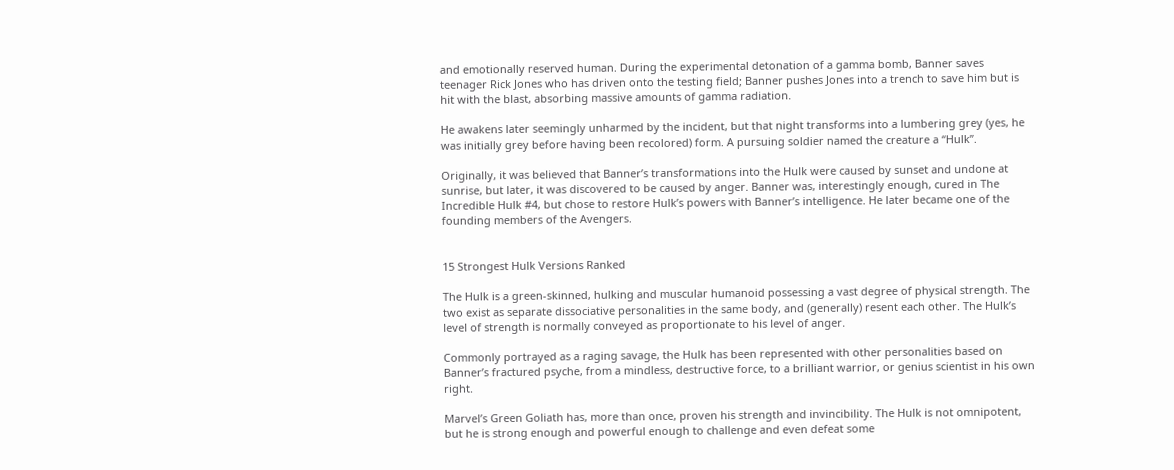and emotionally reserved human. During the experimental detonation of a gamma bomb, Banner saves teenager Rick Jones who has driven onto the testing field; Banner pushes Jones into a trench to save him but is hit with the blast, absorbing massive amounts of gamma radiation.

He awakens later seemingly unharmed by the incident, but that night transforms into a lumbering grey (yes, he was initially grey before having been recolored) form. A pursuing soldier named the creature a “Hulk”.

Originally, it was believed that Banner’s transformations into the Hulk were caused by sunset and undone at sunrise, but later, it was discovered to be caused by anger. Banner was, interestingly enough, cured in The Incredible Hulk #4, but chose to restore Hulk’s powers with Banner’s intelligence. He later became one of the founding members of the Avengers.


15 Strongest Hulk Versions Ranked

The Hulk is a green-skinned, hulking and muscular humanoid possessing a vast degree of physical strength. The two exist as separate dissociative personalities in the same body, and (generally) resent each other. The Hulk’s level of strength is normally conveyed as proportionate to his level of anger.

Commonly portrayed as a raging savage, the Hulk has been represented with other personalities based on Banner’s fractured psyche, from a mindless, destructive force, to a brilliant warrior, or genius scientist in his own right.

Marvel’s Green Goliath has, more than once, proven his strength and invincibility. The Hulk is not omnipotent, but he is strong enough and powerful enough to challenge and even defeat some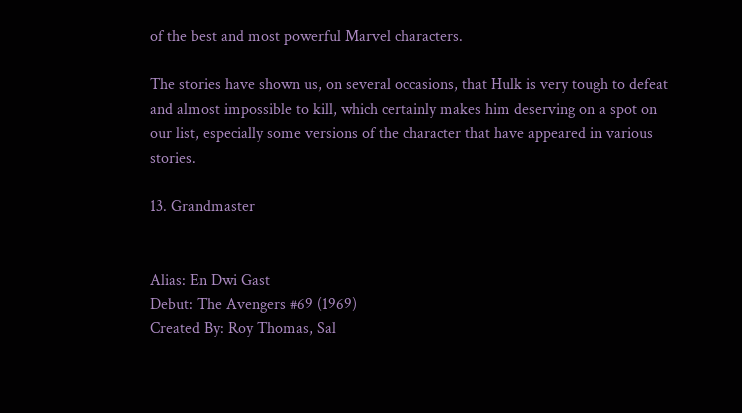of the best and most powerful Marvel characters.

The stories have shown us, on several occasions, that Hulk is very tough to defeat and almost impossible to kill, which certainly makes him deserving on a spot on our list, especially some versions of the character that have appeared in various stories.

13. Grandmaster


Alias: En Dwi Gast
Debut: The Avengers #69 (1969)
Created By: Roy Thomas, Sal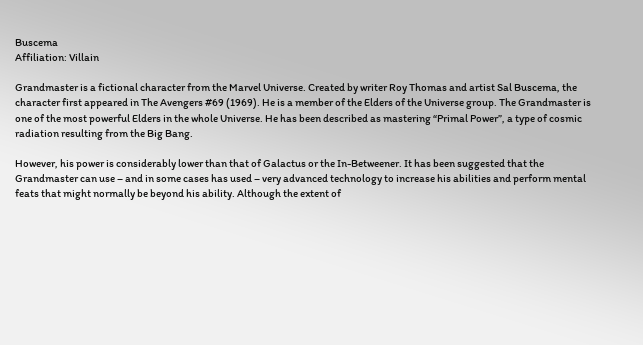Buscema
Affiliation: Villain

Grandmaster is a fictional character from the Marvel Universe. Created by writer Roy Thomas and artist Sal Buscema, the character first appeared in The Avengers #69 (1969). He is a member of the Elders of the Universe group. The Grandmaster is one of the most powerful Elders in the whole Universe. He has been described as mastering “Primal Power”, a type of cosmic radiation resulting from the Big Bang.

However, his power is considerably lower than that of Galactus or the In-Betweener. It has been suggested that the Grandmaster can use – and in some cases has used – very advanced technology to increase his abilities and perform mental feats that might normally be beyond his ability. Although the extent of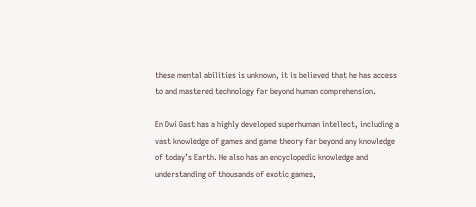these mental abilities is unknown, it is believed that he has access to and mastered technology far beyond human comprehension.

En Dwi Gast has a highly developed superhuman intellect, including a vast knowledge of games and game theory far beyond any knowledge of today’s Earth. He also has an encyclopedic knowledge and understanding of thousands of exotic games,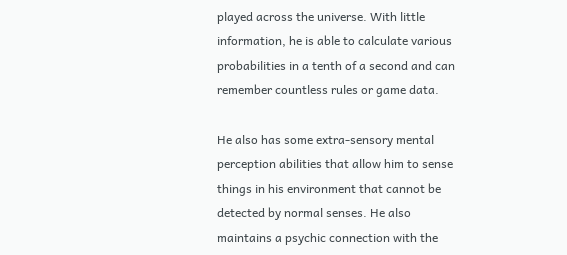played across the universe. With little information, he is able to calculate various probabilities in a tenth of a second and can remember countless rules or game data.

He also has some extra-sensory mental perception abilities that allow him to sense things in his environment that cannot be detected by normal senses. He also maintains a psychic connection with the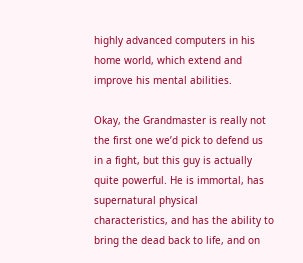highly advanced computers in his home world, which extend and improve his mental abilities.

Okay, the Grandmaster is really not the first one we’d pick to defend us in a fight, but this guy is actually quite powerful. He is immortal, has supernatural physical characteristics, and has the ability to bring the dead back to life, and on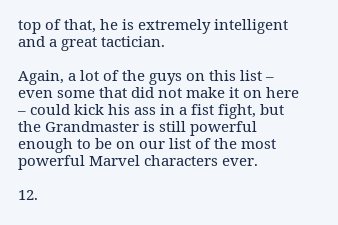top of that, he is extremely intelligent and a great tactician.

Again, a lot of the guys on this list – even some that did not make it on here – could kick his ass in a fist fight, but the Grandmaster is still powerful enough to be on our list of the most powerful Marvel characters ever.

12.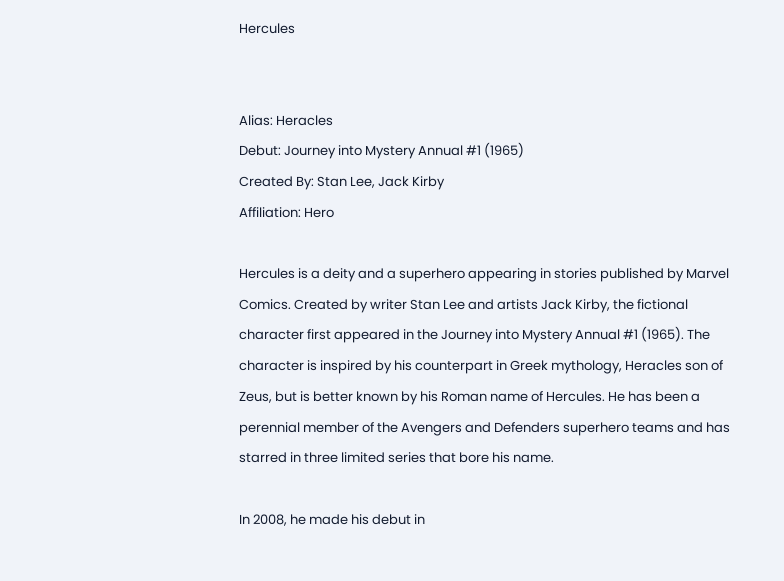Hercules


Alias: Heracles
Debut: Journey into Mystery Annual #1 (1965)
Created By: Stan Lee, Jack Kirby
Affiliation: Hero

Hercules is a deity and a superhero appearing in stories published by Marvel Comics. Created by writer Stan Lee and artists Jack Kirby, the fictional character first appeared in the Journey into Mystery Annual #1 (1965). The character is inspired by his counterpart in Greek mythology, Heracles son of Zeus, but is better known by his Roman name of Hercules. He has been a perennial member of the Avengers and Defenders superhero teams and has starred in three limited series that bore his name.

In 2008, he made his debut in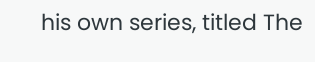his own series, titled The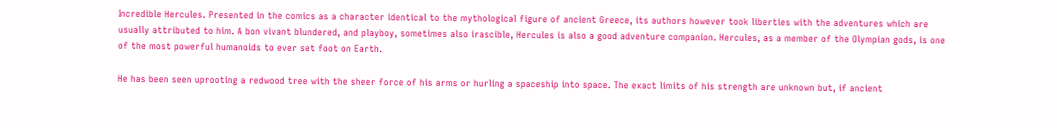Incredible Hercules. Presented in the comics as a character identical to the mythological figure of ancient Greece, its authors however took liberties with the adventures which are usually attributed to him. A bon vivant blundered, and playboy, sometimes also irascible, Hercules is also a good adventure companion. Hercules, as a member of the Olympian gods, is one of the most powerful humanoids to ever set foot on Earth.

He has been seen uprooting a redwood tree with the sheer force of his arms or hurling a spaceship into space. The exact limits of his strength are unknown but, if ancient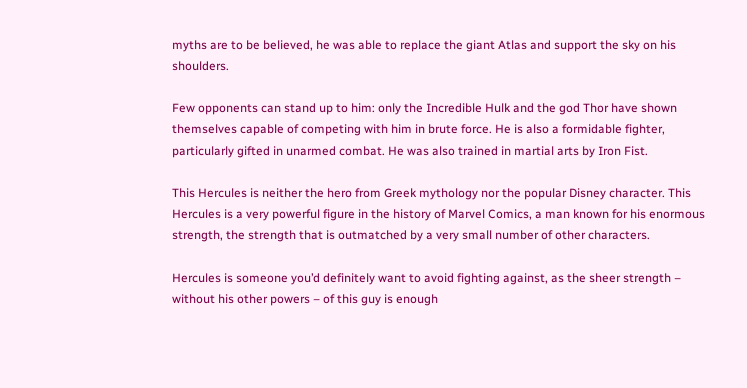myths are to be believed, he was able to replace the giant Atlas and support the sky on his shoulders.

Few opponents can stand up to him: only the Incredible Hulk and the god Thor have shown themselves capable of competing with him in brute force. He is also a formidable fighter, particularly gifted in unarmed combat. He was also trained in martial arts by Iron Fist.

This Hercules is neither the hero from Greek mythology nor the popular Disney character. This Hercules is a very powerful figure in the history of Marvel Comics, a man known for his enormous strength, the strength that is outmatched by a very small number of other characters.

Hercules is someone you’d definitely want to avoid fighting against, as the sheer strength – without his other powers – of this guy is enough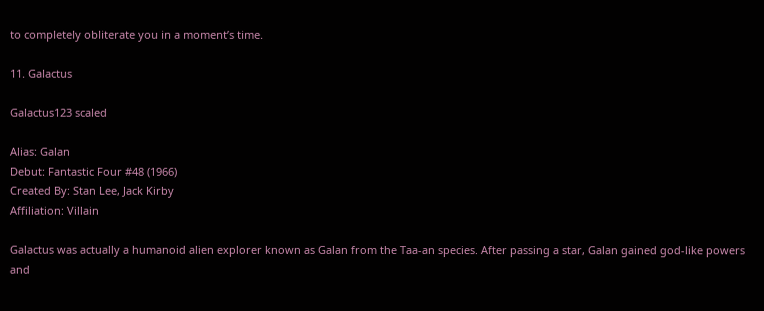to completely obliterate you in a moment’s time.

11. Galactus

Galactus123 scaled

Alias: Galan
Debut: Fantastic Four #48 (1966)
Created By: Stan Lee, Jack Kirby
Affiliation: Villain

Galactus was actually a humanoid alien explorer known as Galan from the Taa-an species. After passing a star, Galan gained god-like powers and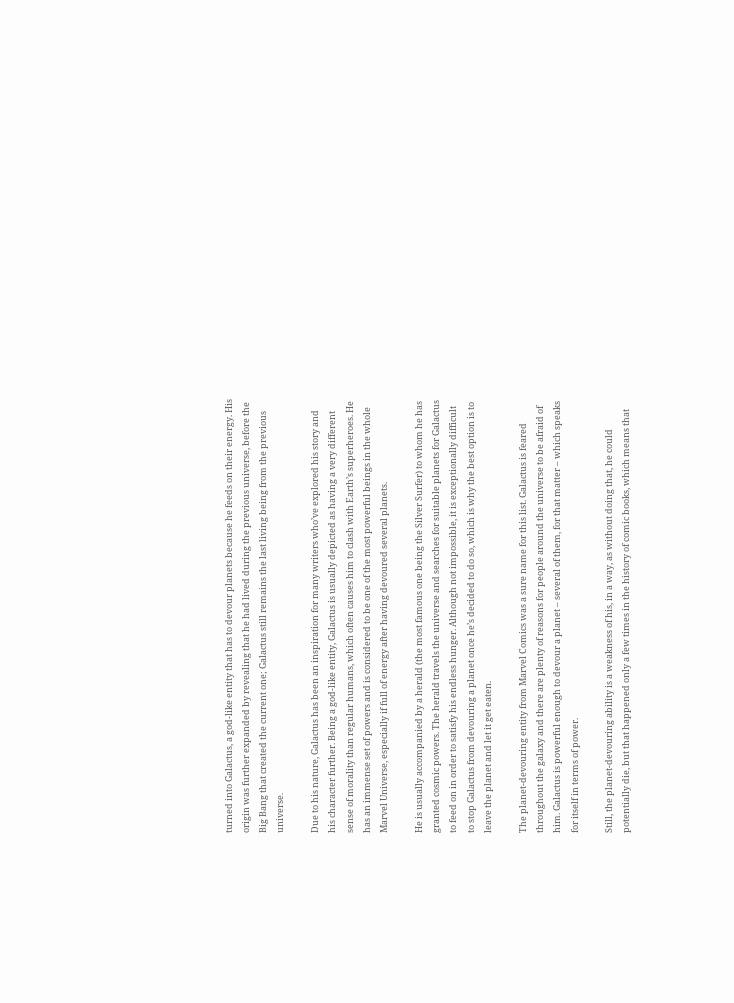turned into Galactus, a god-like entity that has to devour planets because he feeds on their energy. His origin was further expanded by revealing that he had lived during the previous universe, before the Big Bang that created the current one; Galactus still remains the last living being from the previous universe.

Due to his nature, Galactus has been an inspiration for many writers who’ve explored his story and his character further. Being a god-like entity, Galactus is usually depicted as having a very different sense of morality than regular humans, which often causes him to clash with Earth’s superheroes. He has an immense set of powers and is considered to be one of the most powerful beings in the whole Marvel Universe, especially if full of energy after having devoured several planets.

He is usually accompanied by a herald (the most famous one being the Silver Surfer) to whom he has granted cosmic powers. The herald travels the universe and searches for suitable planets for Galactus to feed on in order to satisfy his endless hunger. Although not impossible, it is exceptionally difficult to stop Galactus from devouring a planet once he’s decided to do so, which is why the best option is to leave the planet and let it get eaten.

The planet-devouring entity from Marvel Comics was a sure name for this list. Galactus is feared throughout the galaxy and there are plenty of reasons for people around the universe to be afraid of him. Galactus is powerful enough to devour a planet – several of them, for that matter – which speaks for itself in terms of power.

Still, the planet-devouring ability is a weakness of his, in a way, as without doing that, he could potentially die, but that happened only a few times in the history of comic books, which means that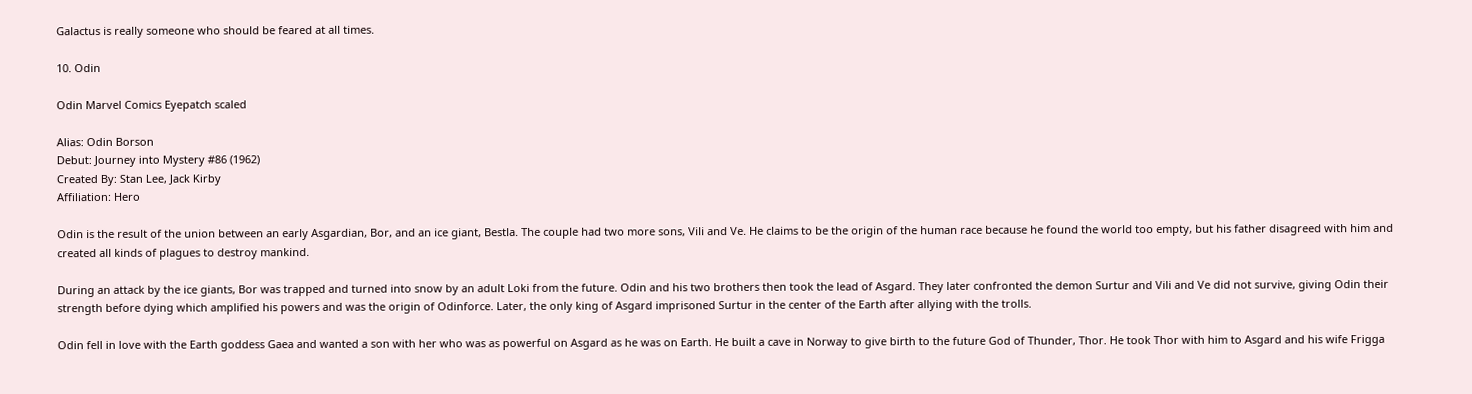Galactus is really someone who should be feared at all times.

10. Odin

Odin Marvel Comics Eyepatch scaled

Alias: Odin Borson
Debut: Journey into Mystery #86 (1962)
Created By: Stan Lee, Jack Kirby
Affiliation: Hero

Odin is the result of the union between an early Asgardian, Bor, and an ice giant, Bestla. The couple had two more sons, Vili and Ve. He claims to be the origin of the human race because he found the world too empty, but his father disagreed with him and created all kinds of plagues to destroy mankind.

During an attack by the ice giants, Bor was trapped and turned into snow by an adult Loki from the future. Odin and his two brothers then took the lead of Asgard. They later confronted the demon Surtur and Vili and Ve did not survive, giving Odin their strength before dying which amplified his powers and was the origin of Odinforce. Later, the only king of Asgard imprisoned Surtur in the center of the Earth after allying with the trolls.

Odin fell in love with the Earth goddess Gaea and wanted a son with her who was as powerful on Asgard as he was on Earth. He built a cave in Norway to give birth to the future God of Thunder, Thor. He took Thor with him to Asgard and his wife Frigga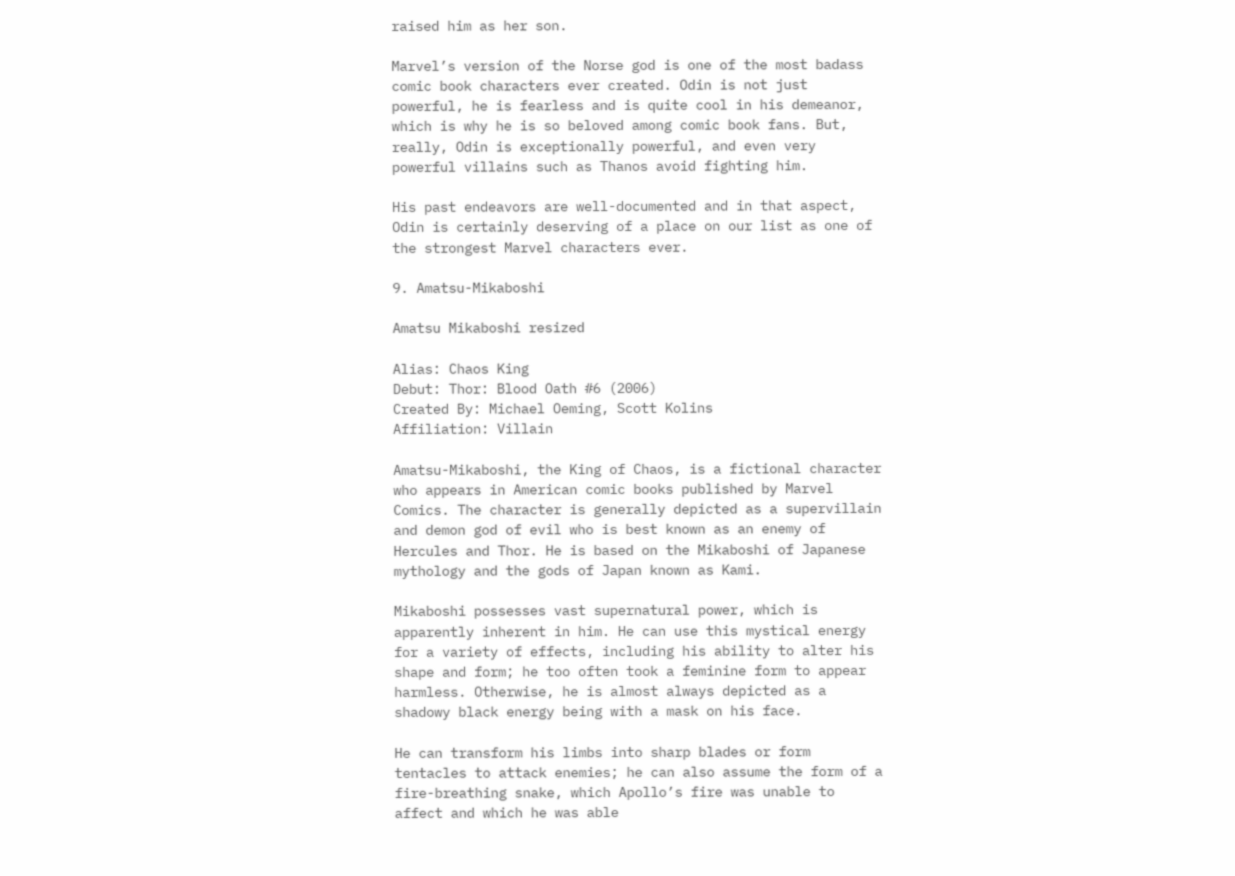raised him as her son.

Marvel’s version of the Norse god is one of the most badass comic book characters ever created. Odin is not just powerful, he is fearless and is quite cool in his demeanor, which is why he is so beloved among comic book fans. But, really, Odin is exceptionally powerful, and even very powerful villains such as Thanos avoid fighting him.

His past endeavors are well-documented and in that aspect, Odin is certainly deserving of a place on our list as one of the strongest Marvel characters ever.

9. Amatsu-Mikaboshi

Amatsu Mikaboshi resized

Alias: Chaos King
Debut: Thor: Blood Oath #6 (2006)
Created By: Michael Oeming, Scott Kolins
Affiliation: Villain

Amatsu-Mikaboshi, the King of Chaos, is a fictional character who appears in American comic books published by Marvel Comics. The character is generally depicted as a supervillain and demon god of evil who is best known as an enemy of Hercules and Thor. He is based on the Mikaboshi of Japanese mythology and the gods of Japan known as Kami.

Mikaboshi possesses vast supernatural power, which is apparently inherent in him. He can use this mystical energy for a variety of effects, including his ability to alter his shape and form; he too often took a feminine form to appear harmless. Otherwise, he is almost always depicted as a shadowy black energy being with a mask on his face.

He can transform his limbs into sharp blades or form tentacles to attack enemies; he can also assume the form of a fire-breathing snake, which Apollo’s fire was unable to affect and which he was able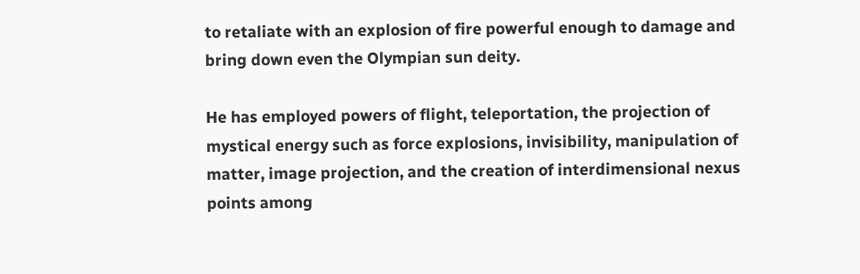to retaliate with an explosion of fire powerful enough to damage and bring down even the Olympian sun deity.

He has employed powers of flight, teleportation, the projection of mystical energy such as force explosions, invisibility, manipulation of matter, image projection, and the creation of interdimensional nexus points among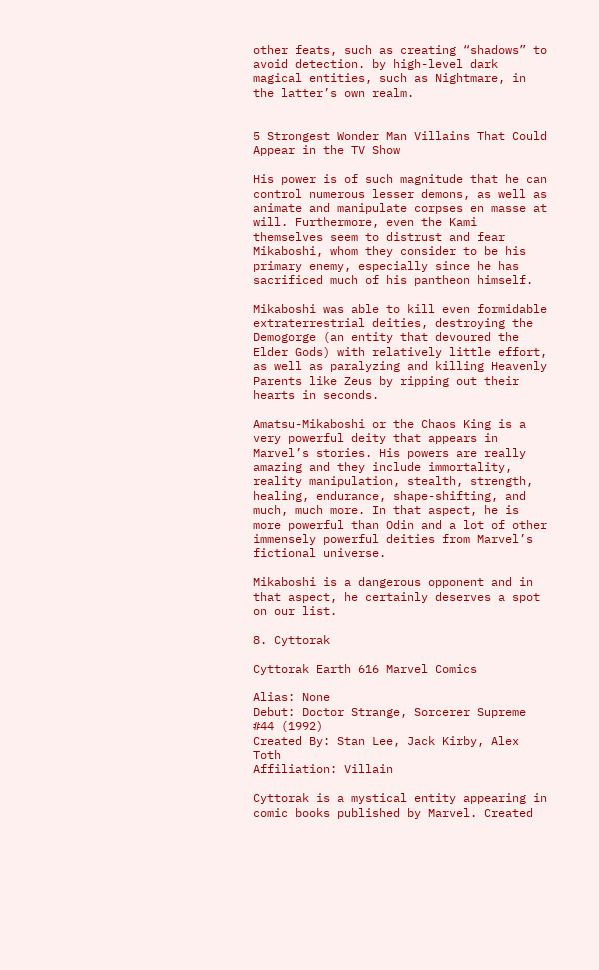other feats, such as creating “shadows” to avoid detection. by high-level dark magical entities, such as Nightmare, in the latter’s own realm.


5 Strongest Wonder Man Villains That Could Appear in the TV Show

His power is of such magnitude that he can control numerous lesser demons, as well as animate and manipulate corpses en masse at will. Furthermore, even the Kami themselves seem to distrust and fear Mikaboshi, whom they consider to be his primary enemy, especially since he has sacrificed much of his pantheon himself.

Mikaboshi was able to kill even formidable extraterrestrial deities, destroying the Demogorge (an entity that devoured the Elder Gods) with relatively little effort, as well as paralyzing and killing Heavenly Parents like Zeus by ripping out their hearts in seconds.

Amatsu-Mikaboshi or the Chaos King is a very powerful deity that appears in Marvel’s stories. His powers are really amazing and they include immortality, reality manipulation, stealth, strength, healing, endurance, shape-shifting, and much, much more. In that aspect, he is more powerful than Odin and a lot of other immensely powerful deities from Marvel’s fictional universe.

Mikaboshi is a dangerous opponent and in that aspect, he certainly deserves a spot on our list.

8. Cyttorak

Cyttorak Earth 616 Marvel Comics

Alias: None
Debut: Doctor Strange, Sorcerer Supreme #44 (1992)
Created By: Stan Lee, Jack Kirby, Alex Toth
Affiliation: Villain

Cyttorak is a mystical entity appearing in comic books published by Marvel. Created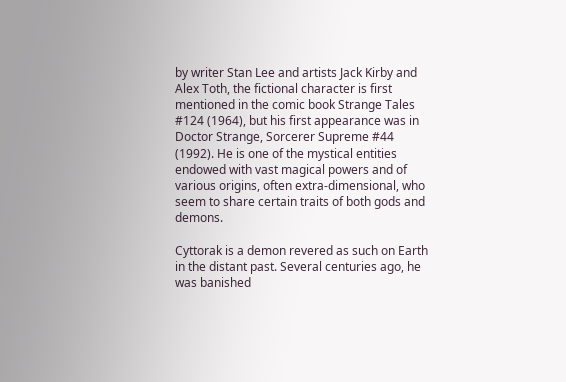by writer Stan Lee and artists Jack Kirby and Alex Toth, the fictional character is first mentioned in the comic book Strange Tales #124 (1964), but his first appearance was in Doctor Strange, Sorcerer Supreme #44 (1992). He is one of the mystical entities endowed with vast magical powers and of various origins, often extra-dimensional, who seem to share certain traits of both gods and demons.

Cyttorak is a demon revered as such on Earth in the distant past. Several centuries ago, he was banished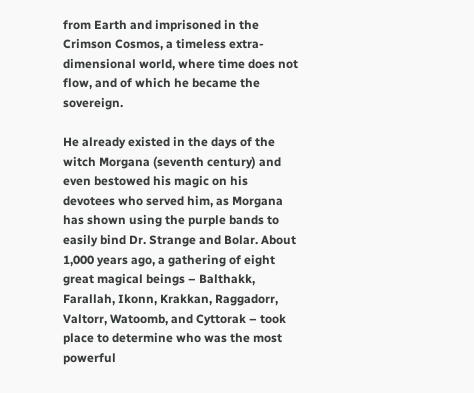from Earth and imprisoned in the Crimson Cosmos, a timeless extra-dimensional world, where time does not flow, and of which he became the sovereign.

He already existed in the days of the witch Morgana (seventh century) and even bestowed his magic on his devotees who served him, as Morgana has shown using the purple bands to easily bind Dr. Strange and Bolar. About 1,000 years ago, a gathering of eight great magical beings – Balthakk, Farallah, Ikonn, Krakkan, Raggadorr, Valtorr, Watoomb, and Cyttorak – took place to determine who was the most powerful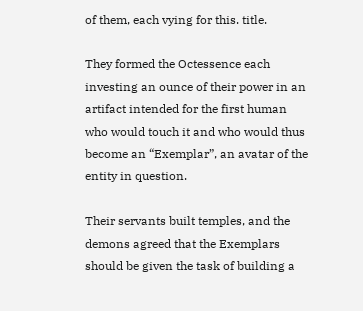of them, each vying for this. title.

They formed the Octessence each investing an ounce of their power in an artifact intended for the first human who would touch it and who would thus become an “Exemplar”, an avatar of the entity in question.

Their servants built temples, and the demons agreed that the Exemplars should be given the task of building a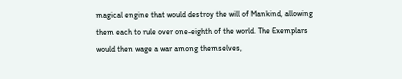magical engine that would destroy the will of Mankind, allowing them each to rule over one-eighth of the world. The Exemplars would then wage a war among themselves,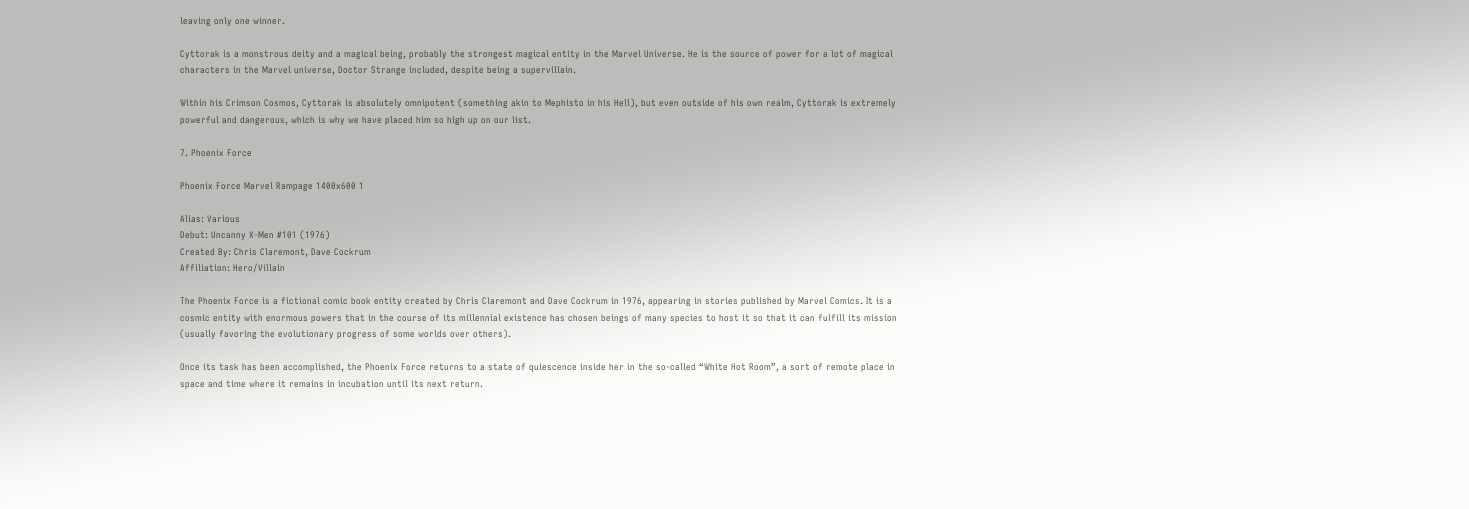leaving only one winner.

Cyttorak is a monstrous deity and a magical being, probably the strongest magical entity in the Marvel Universe. He is the source of power for a lot of magical characters in the Marvel universe, Doctor Strange included, despite being a supervillain.

Within his Crimson Cosmos, Cyttorak is absolutely omnipotent (something akin to Mephisto in his Hell), but even outside of his own realm, Cyttorak is extremely powerful and dangerous, which is why we have placed him so high up on our list.

7. Phoenix Force

Phoenix Force Marvel Rampage 1400x600 1

Alias: Various
Debut: Uncanny X-Men #101 (1976)
Created By: Chris Claremont, Dave Cockrum
Affiliation: Hero/Villain

The Phoenix Force is a fictional comic book entity created by Chris Claremont and Dave Cockrum in 1976, appearing in stories published by Marvel Comics. It is a cosmic entity with enormous powers that in the course of its millennial existence has chosen beings of many species to host it so that it can fulfill its mission (usually favoring the evolutionary progress of some worlds over others).

Once its task has been accomplished, the Phoenix Force returns to a state of quiescence inside her in the so-called “White Hot Room”, a sort of remote place in space and time where it remains in incubation until its next return.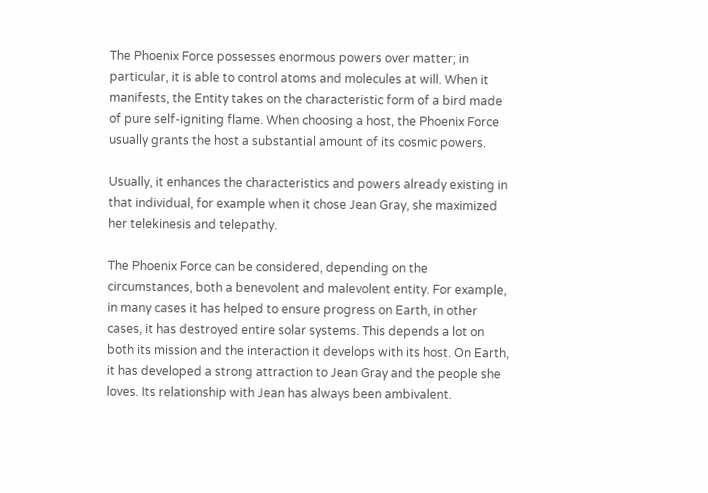The Phoenix Force possesses enormous powers over matter; in particular, it is able to control atoms and molecules at will. When it manifests, the Entity takes on the characteristic form of a bird made of pure self-igniting flame. When choosing a host, the Phoenix Force usually grants the host a substantial amount of its cosmic powers.

Usually, it enhances the characteristics and powers already existing in that individual, for example when it chose Jean Gray, she maximized her telekinesis and telepathy.

The Phoenix Force can be considered, depending on the circumstances, both a benevolent and malevolent entity. For example, in many cases it has helped to ensure progress on Earth, in other cases, it has destroyed entire solar systems. This depends a lot on both its mission and the interaction it develops with its host. On Earth, it has developed a strong attraction to Jean Gray and the people she loves. Its relationship with Jean has always been ambivalent.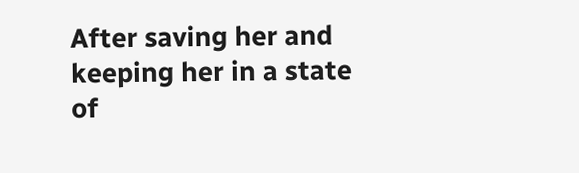After saving her and keeping her in a state of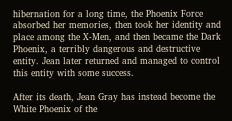hibernation for a long time, the Phoenix Force absorbed her memories, then took her identity and place among the X-Men, and then became the Dark Phoenix, a terribly dangerous and destructive entity. Jean later returned and managed to control this entity with some success.

After its death, Jean Gray has instead become the White Phoenix of the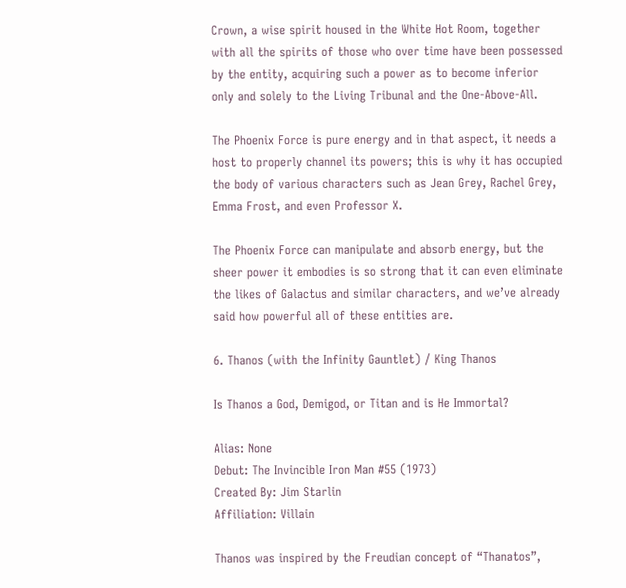Crown, a wise spirit housed in the White Hot Room, together with all the spirits of those who over time have been possessed by the entity, acquiring such a power as to become inferior only and solely to the Living Tribunal and the One-Above-All.

The Phoenix Force is pure energy and in that aspect, it needs a host to properly channel its powers; this is why it has occupied the body of various characters such as Jean Grey, Rachel Grey, Emma Frost, and even Professor X.

The Phoenix Force can manipulate and absorb energy, but the sheer power it embodies is so strong that it can even eliminate the likes of Galactus and similar characters, and we’ve already said how powerful all of these entities are.

6. Thanos (with the Infinity Gauntlet) / King Thanos

Is Thanos a God, Demigod, or Titan and is He Immortal?

Alias: None
Debut: The Invincible Iron Man #55 (1973)
Created By: Jim Starlin
Affiliation: Villain

Thanos was inspired by the Freudian concept of “Thanatos”,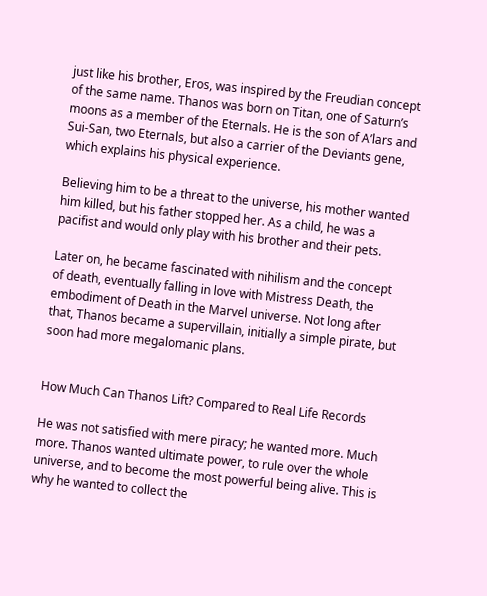just like his brother, Eros, was inspired by the Freudian concept of the same name. Thanos was born on Titan, one of Saturn’s moons as a member of the Eternals. He is the son of A’lars and Sui-San, two Eternals, but also a carrier of the Deviants gene, which explains his physical experience.

Believing him to be a threat to the universe, his mother wanted him killed, but his father stopped her. As a child, he was a pacifist and would only play with his brother and their pets.

Later on, he became fascinated with nihilism and the concept of death, eventually falling in love with Mistress Death, the embodiment of Death in the Marvel universe. Not long after that, Thanos became a supervillain, initially a simple pirate, but soon had more megalomanic plans.


How Much Can Thanos Lift? Compared to Real Life Records

He was not satisfied with mere piracy; he wanted more. Much more. Thanos wanted ultimate power, to rule over the whole universe, and to become the most powerful being alive. This is why he wanted to collect the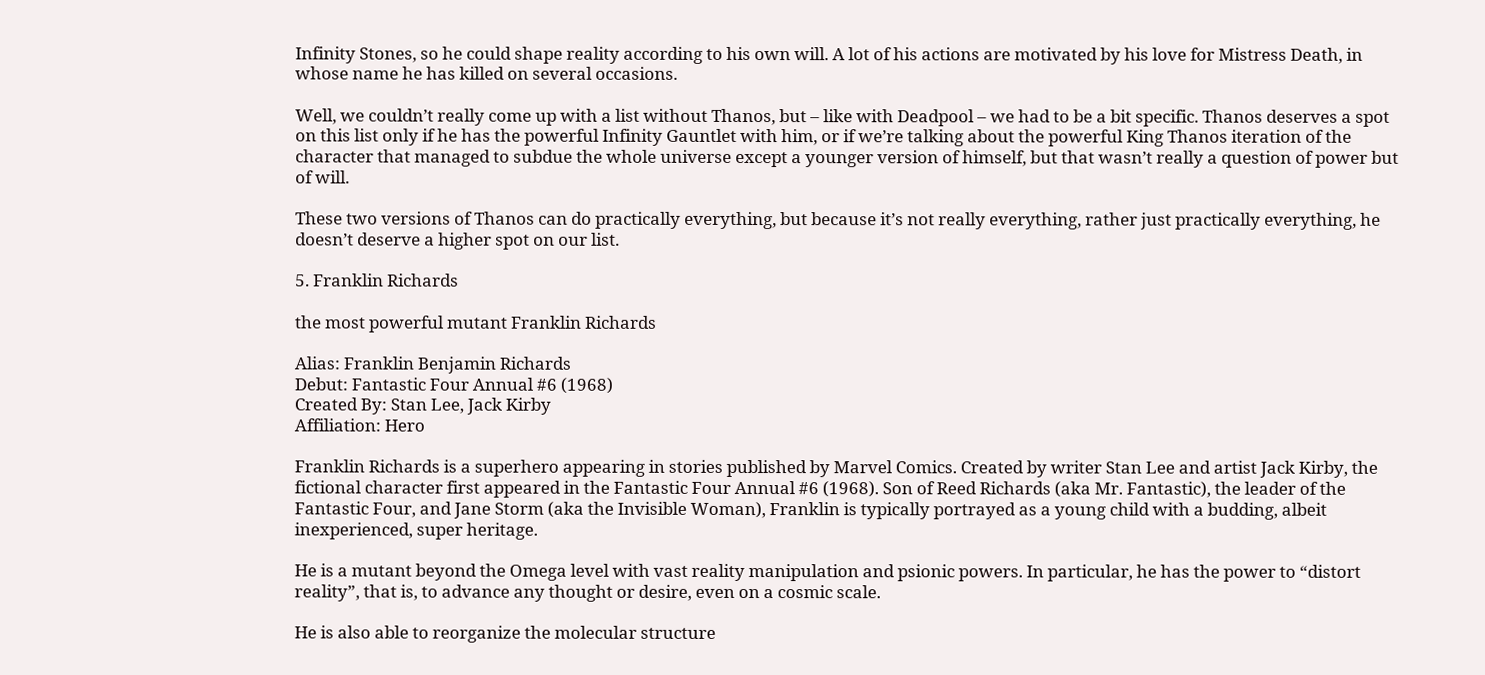Infinity Stones, so he could shape reality according to his own will. A lot of his actions are motivated by his love for Mistress Death, in whose name he has killed on several occasions.

Well, we couldn’t really come up with a list without Thanos, but – like with Deadpool – we had to be a bit specific. Thanos deserves a spot on this list only if he has the powerful Infinity Gauntlet with him, or if we’re talking about the powerful King Thanos iteration of the character that managed to subdue the whole universe except a younger version of himself, but that wasn’t really a question of power but of will.

These two versions of Thanos can do practically everything, but because it’s not really everything, rather just practically everything, he doesn’t deserve a higher spot on our list.

5. Franklin Richards

the most powerful mutant Franklin Richards

Alias: Franklin Benjamin Richards
Debut: Fantastic Four Annual #6 (1968)
Created By: Stan Lee, Jack Kirby
Affiliation: Hero

Franklin Richards is a superhero appearing in stories published by Marvel Comics. Created by writer Stan Lee and artist Jack Kirby, the fictional character first appeared in the Fantastic Four Annual #6 (1968). Son of Reed Richards (aka Mr. Fantastic), the leader of the Fantastic Four, and Jane Storm (aka the Invisible Woman), Franklin is typically portrayed as a young child with a budding, albeit inexperienced, super heritage.

He is a mutant beyond the Omega level with vast reality manipulation and psionic powers. In particular, he has the power to “distort reality”, that is, to advance any thought or desire, even on a cosmic scale.

He is also able to reorganize the molecular structure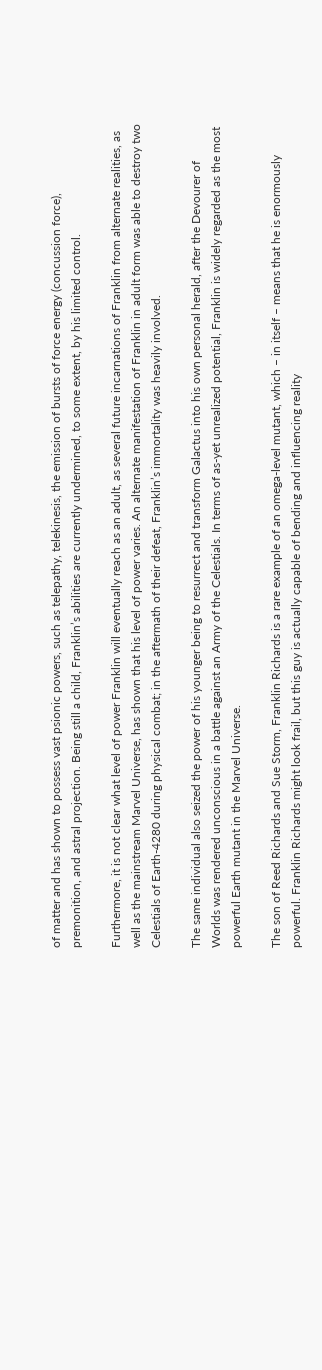of matter and has shown to possess vast psionic powers, such as telepathy, telekinesis, the emission of bursts of force energy (concussion force), premonition, and astral projection. Being still a child, Franklin’s abilities are currently undermined, to some extent, by his limited control.

Furthermore, it is not clear what level of power Franklin will eventually reach as an adult, as several future incarnations of Franklin from alternate realities, as well as the mainstream Marvel Universe, has shown that his level of power varies. An alternate manifestation of Franklin in adult form was able to destroy two Celestials of Earth-4280 during physical combat; in the aftermath of their defeat, Franklin’s immortality was heavily involved.

The same individual also seized the power of his younger being to resurrect and transform Galactus into his own personal herald, after the Devourer of Worlds was rendered unconscious in a battle against an Army of the Celestials. In terms of as-yet unrealized potential, Franklin is widely regarded as the most powerful Earth mutant in the Marvel Universe.

The son of Reed Richards and Sue Storm, Franklin Richards is a rare example of an omega-level mutant, which – in itself – means that he is enormously powerful. Franklin Richards might look frail, but this guy is actually capable of bending and influencing reality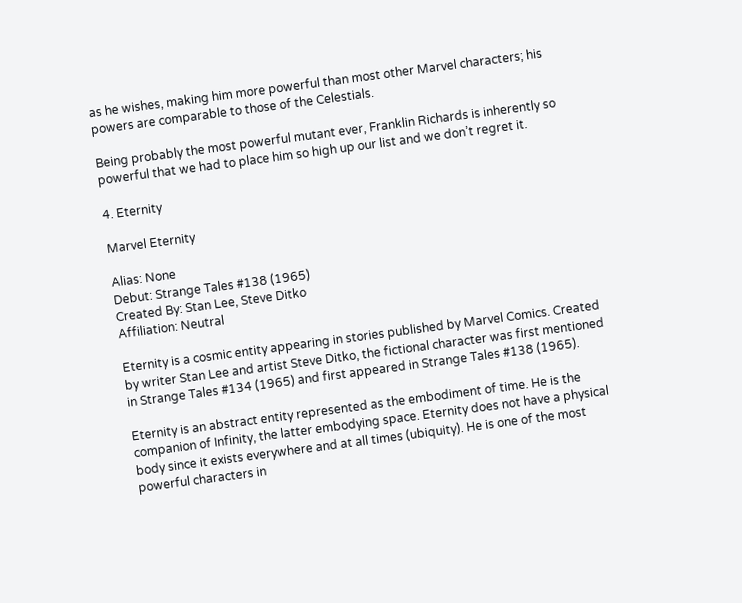as he wishes, making him more powerful than most other Marvel characters; his powers are comparable to those of the Celestials.

Being probably the most powerful mutant ever, Franklin Richards is inherently so powerful that we had to place him so high up our list and we don’t regret it.

4. Eternity

Marvel Eternity

Alias: None
Debut: Strange Tales #138 (1965)
Created By: Stan Lee, Steve Ditko
Affiliation: Neutral

Eternity is a cosmic entity appearing in stories published by Marvel Comics. Created by writer Stan Lee and artist Steve Ditko, the fictional character was first mentioned in Strange Tales #134 (1965) and first appeared in Strange Tales #138 (1965).

Eternity is an abstract entity represented as the embodiment of time. He is the companion of Infinity, the latter embodying space. Eternity does not have a physical body since it exists everywhere and at all times (ubiquity). He is one of the most powerful characters in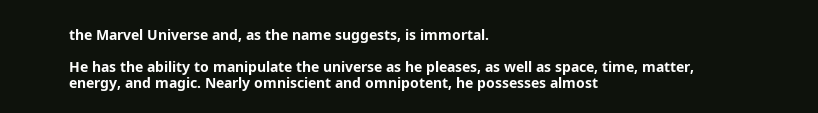the Marvel Universe and, as the name suggests, is immortal.

He has the ability to manipulate the universe as he pleases, as well as space, time, matter, energy, and magic. Nearly omniscient and omnipotent, he possesses almost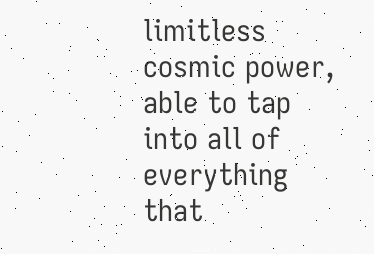limitless cosmic power, able to tap into all of everything that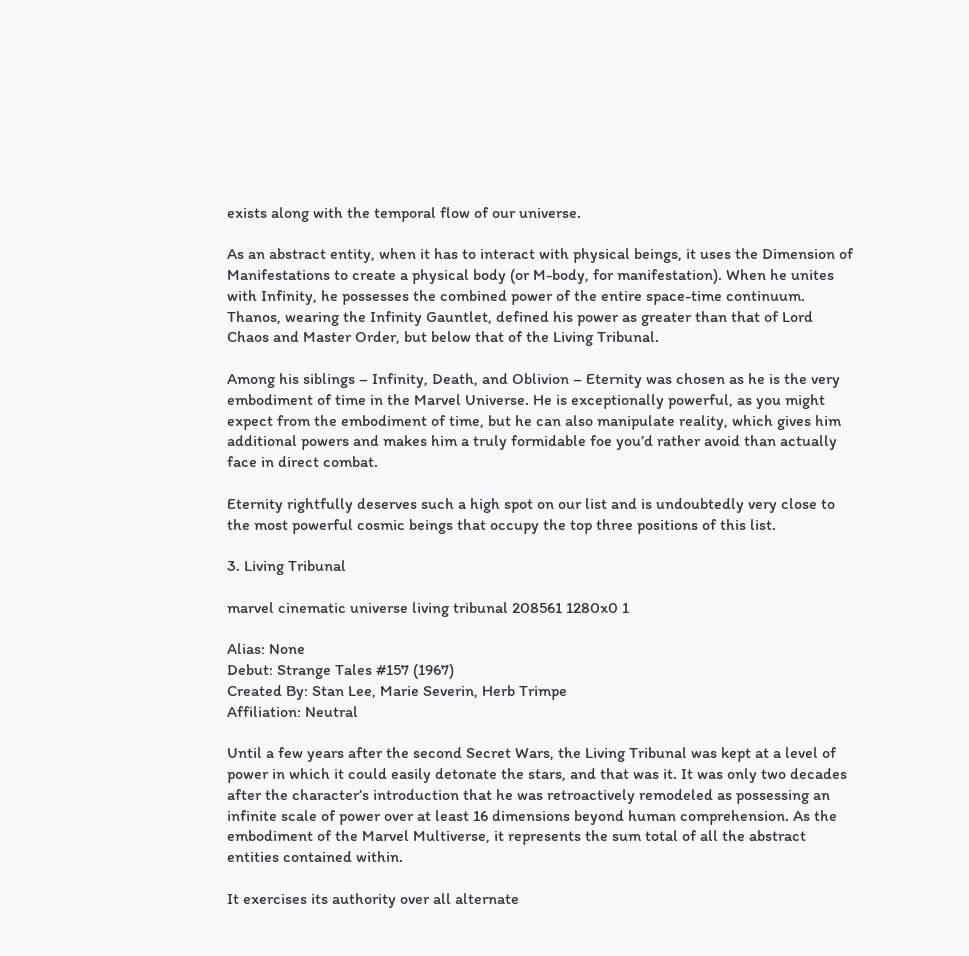exists along with the temporal flow of our universe.

As an abstract entity, when it has to interact with physical beings, it uses the Dimension of Manifestations to create a physical body (or M-body, for manifestation). When he unites with Infinity, he possesses the combined power of the entire space-time continuum. Thanos, wearing the Infinity Gauntlet, defined his power as greater than that of Lord Chaos and Master Order, but below that of the Living Tribunal.

Among his siblings – Infinity, Death, and Oblivion – Eternity was chosen as he is the very embodiment of time in the Marvel Universe. He is exceptionally powerful, as you might expect from the embodiment of time, but he can also manipulate reality, which gives him additional powers and makes him a truly formidable foe you’d rather avoid than actually face in direct combat.

Eternity rightfully deserves such a high spot on our list and is undoubtedly very close to the most powerful cosmic beings that occupy the top three positions of this list.

3. Living Tribunal

marvel cinematic universe living tribunal 208561 1280x0 1

Alias: None
Debut: Strange Tales #157 (1967)
Created By: Stan Lee, Marie Severin, Herb Trimpe
Affiliation: Neutral

Until a few years after the second Secret Wars, the Living Tribunal was kept at a level of power in which it could easily detonate the stars, and that was it. It was only two decades after the character’s introduction that he was retroactively remodeled as possessing an infinite scale of power over at least 16 dimensions beyond human comprehension. As the embodiment of the Marvel Multiverse, it represents the sum total of all the abstract entities contained within.

It exercises its authority over all alternate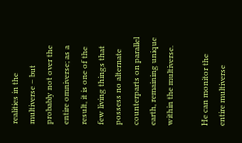realities in the multiverse – but probably not over the entire omniverse; as a result, it is one of the few living things that possess no alternate counterparts on parallel earth, remaining unique within the multiverse.

He can monitor the entire multiverse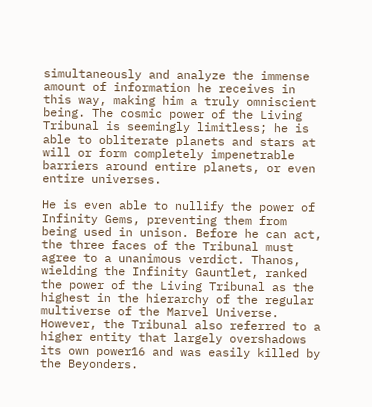simultaneously and analyze the immense amount of information he receives in this way, making him a truly omniscient being. The cosmic power of the Living Tribunal is seemingly limitless; he is able to obliterate planets and stars at will or form completely impenetrable barriers around entire planets, or even entire universes.

He is even able to nullify the power of Infinity Gems, preventing them from being used in unison. Before he can act, the three faces of the Tribunal must agree to a unanimous verdict. Thanos, wielding the Infinity Gauntlet, ranked the power of the Living Tribunal as the highest in the hierarchy of the regular multiverse of the Marvel Universe. However, the Tribunal also referred to a higher entity that largely overshadows its own power16 and was easily killed by the Beyonders.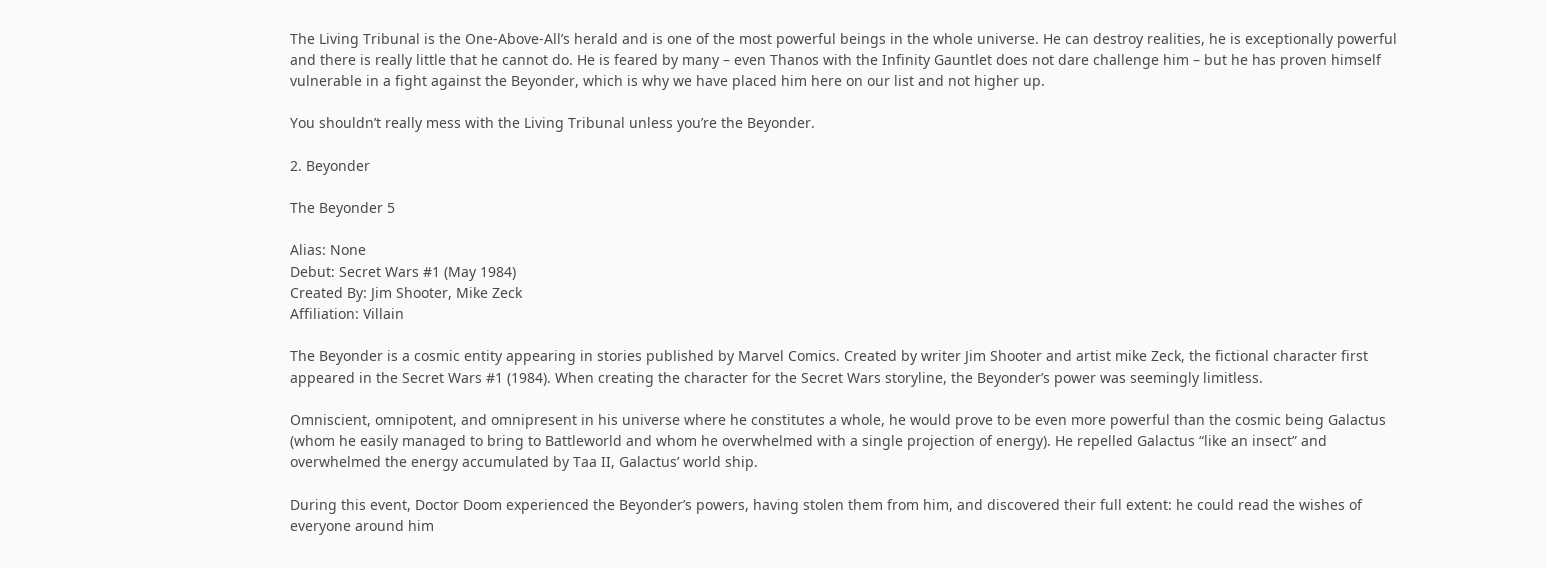The Living Tribunal is the One-Above-All’s herald and is one of the most powerful beings in the whole universe. He can destroy realities, he is exceptionally powerful and there is really little that he cannot do. He is feared by many – even Thanos with the Infinity Gauntlet does not dare challenge him – but he has proven himself vulnerable in a fight against the Beyonder, which is why we have placed him here on our list and not higher up.

You shouldn’t really mess with the Living Tribunal unless you’re the Beyonder.

2. Beyonder

The Beyonder 5

Alias: None
Debut: Secret Wars #1 (May 1984)
Created By: Jim Shooter, Mike Zeck
Affiliation: Villain

The Beyonder is a cosmic entity appearing in stories published by Marvel Comics. Created by writer Jim Shooter and artist mike Zeck, the fictional character first appeared in the Secret Wars #1 (1984). When creating the character for the Secret Wars storyline, the Beyonder’s power was seemingly limitless.

Omniscient, omnipotent, and omnipresent in his universe where he constitutes a whole, he would prove to be even more powerful than the cosmic being Galactus (whom he easily managed to bring to Battleworld and whom he overwhelmed with a single projection of energy). He repelled Galactus “like an insect” and overwhelmed the energy accumulated by Taa II, Galactus’ world ship.

During this event, Doctor Doom experienced the Beyonder’s powers, having stolen them from him, and discovered their full extent: he could read the wishes of everyone around him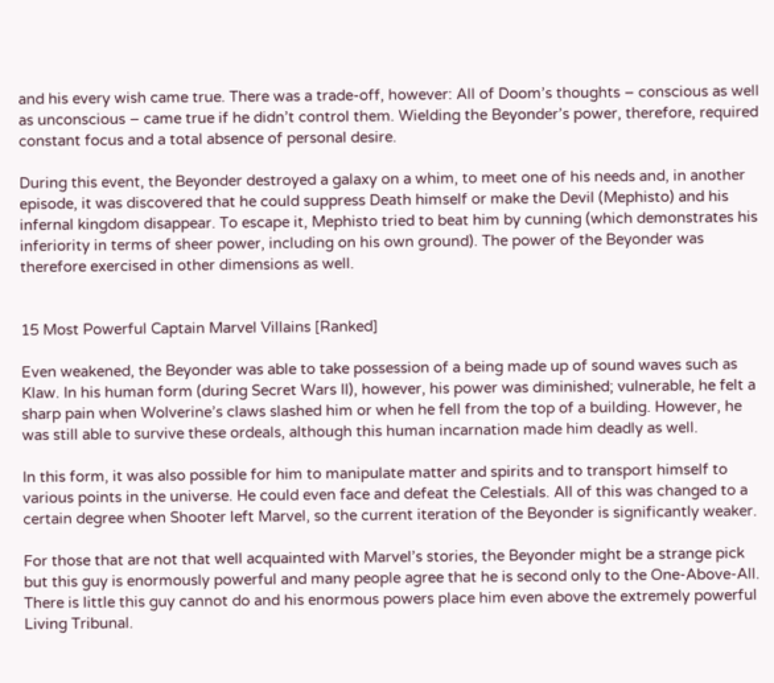and his every wish came true. There was a trade-off, however: All of Doom’s thoughts – conscious as well as unconscious – came true if he didn’t control them. Wielding the Beyonder’s power, therefore, required constant focus and a total absence of personal desire.

During this event, the Beyonder destroyed a galaxy on a whim, to meet one of his needs and, in another episode, it was discovered that he could suppress Death himself or make the Devil (Mephisto) and his infernal kingdom disappear. To escape it, Mephisto tried to beat him by cunning (which demonstrates his inferiority in terms of sheer power, including on his own ground). The power of the Beyonder was therefore exercised in other dimensions as well.


15 Most Powerful Captain Marvel Villains [Ranked]

Even weakened, the Beyonder was able to take possession of a being made up of sound waves such as Klaw. In his human form (during Secret Wars II), however, his power was diminished; vulnerable, he felt a sharp pain when Wolverine’s claws slashed him or when he fell from the top of a building. However, he was still able to survive these ordeals, although this human incarnation made him deadly as well.

In this form, it was also possible for him to manipulate matter and spirits and to transport himself to various points in the universe. He could even face and defeat the Celestials. All of this was changed to a certain degree when Shooter left Marvel, so the current iteration of the Beyonder is significantly weaker.

For those that are not that well acquainted with Marvel’s stories, the Beyonder might be a strange pick but this guy is enormously powerful and many people agree that he is second only to the One-Above-All. There is little this guy cannot do and his enormous powers place him even above the extremely powerful Living Tribunal.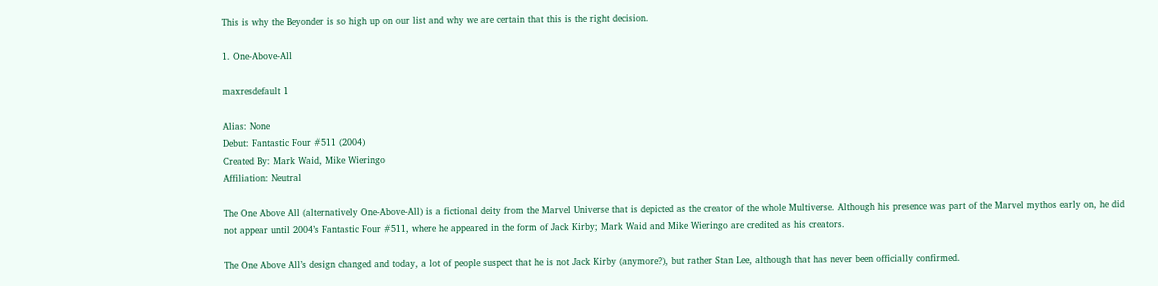This is why the Beyonder is so high up on our list and why we are certain that this is the right decision.

1. One-Above-All

maxresdefault 1

Alias: None
Debut: Fantastic Four #511 (2004)
Created By: Mark Waid, Mike Wieringo
Affiliation: Neutral

The One Above All (alternatively One-Above-All) is a fictional deity from the Marvel Universe that is depicted as the creator of the whole Multiverse. Although his presence was part of the Marvel mythos early on, he did not appear until 2004’s Fantastic Four #511, where he appeared in the form of Jack Kirby; Mark Waid and Mike Wieringo are credited as his creators.

The One Above All’s design changed and today, a lot of people suspect that he is not Jack Kirby (anymore?), but rather Stan Lee, although that has never been officially confirmed.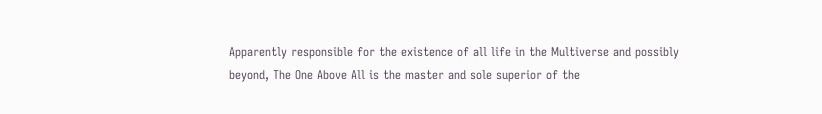Apparently responsible for the existence of all life in the Multiverse and possibly beyond, The One Above All is the master and sole superior of the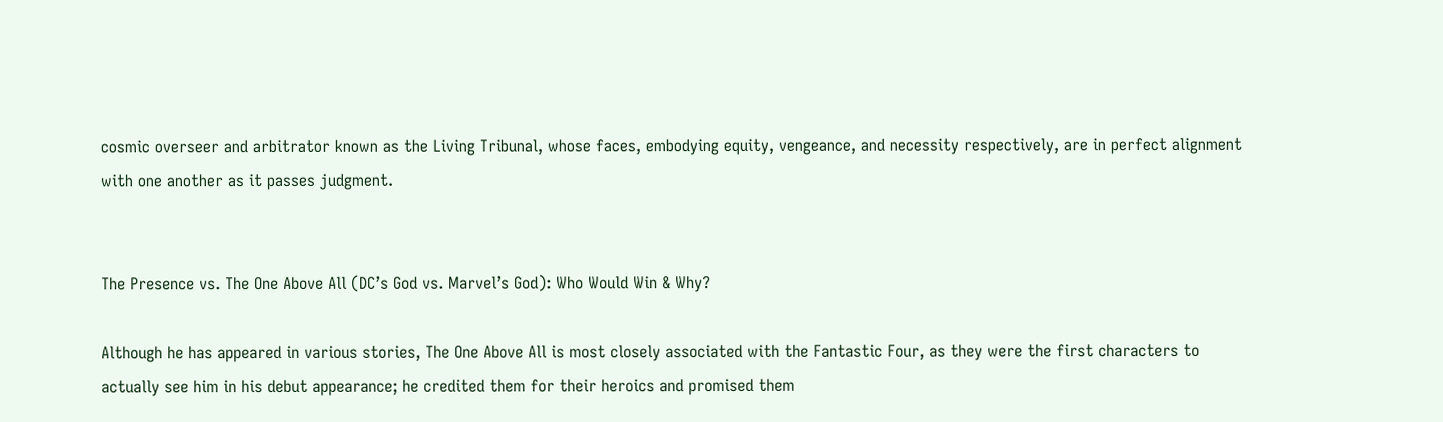cosmic overseer and arbitrator known as the Living Tribunal, whose faces, embodying equity, vengeance, and necessity respectively, are in perfect alignment with one another as it passes judgment.


The Presence vs. The One Above All (DC’s God vs. Marvel’s God): Who Would Win & Why?

Although he has appeared in various stories, The One Above All is most closely associated with the Fantastic Four, as they were the first characters to actually see him in his debut appearance; he credited them for their heroics and promised them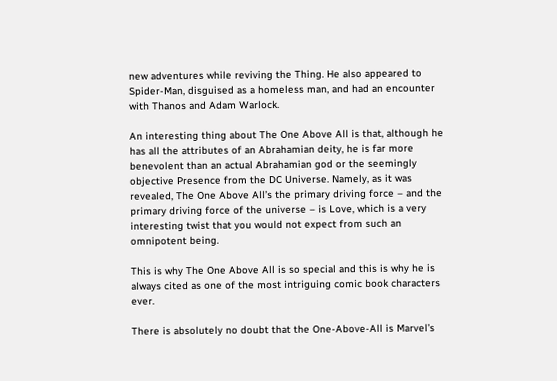new adventures while reviving the Thing. He also appeared to Spider-Man, disguised as a homeless man, and had an encounter with Thanos and Adam Warlock.

An interesting thing about The One Above All is that, although he has all the attributes of an Abrahamian deity, he is far more benevolent than an actual Abrahamian god or the seemingly objective Presence from the DC Universe. Namely, as it was revealed, The One Above All’s the primary driving force – and the primary driving force of the universe – is Love, which is a very interesting twist that you would not expect from such an omnipotent being.

This is why The One Above All is so special and this is why he is always cited as one of the most intriguing comic book characters ever.

There is absolutely no doubt that the One-Above-All is Marvel’s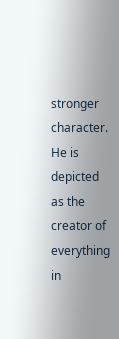stronger character. He is depicted as the creator of everything in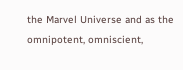the Marvel Universe and as the omnipotent, omniscient,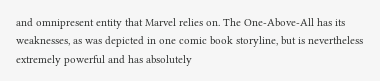and omnipresent entity that Marvel relies on. The One-Above-All has its weaknesses, as was depicted in one comic book storyline, but is nevertheless extremely powerful and has absolutely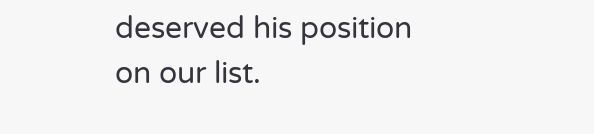deserved his position on our list.